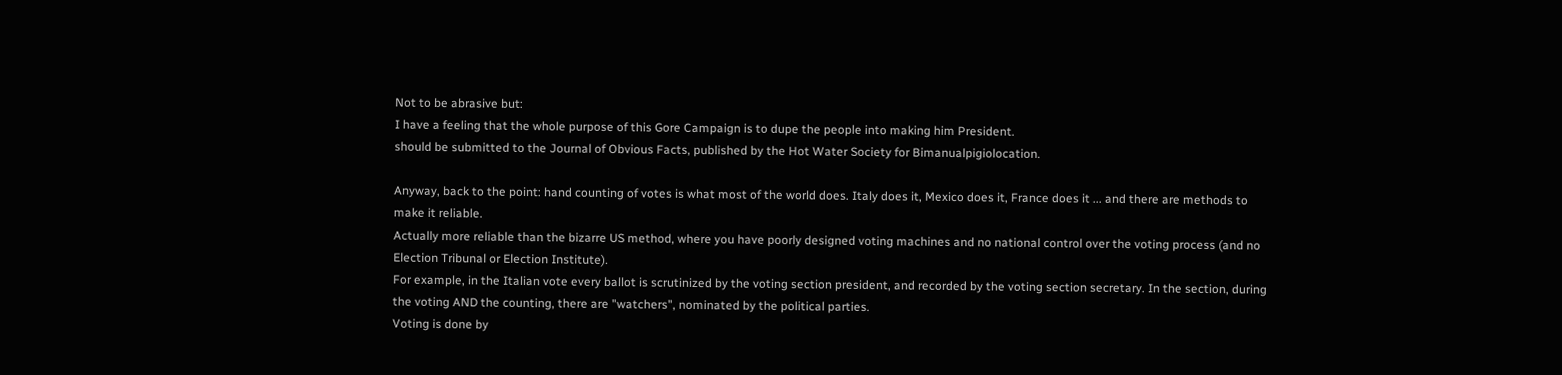Not to be abrasive but:
I have a feeling that the whole purpose of this Gore Campaign is to dupe the people into making him President.
should be submitted to the Journal of Obvious Facts, published by the Hot Water Society for Bimanualpigiolocation.

Anyway, back to the point: hand counting of votes is what most of the world does. Italy does it, Mexico does it, France does it ... and there are methods to make it reliable.
Actually more reliable than the bizarre US method, where you have poorly designed voting machines and no national control over the voting process (and no Election Tribunal or Election Institute).
For example, in the Italian vote every ballot is scrutinized by the voting section president, and recorded by the voting section secretary. In the section, during the voting AND the counting, there are "watchers", nominated by the political parties.
Voting is done by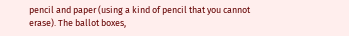pencil and paper (using a kind of pencil that you cannot erase). The ballot boxes,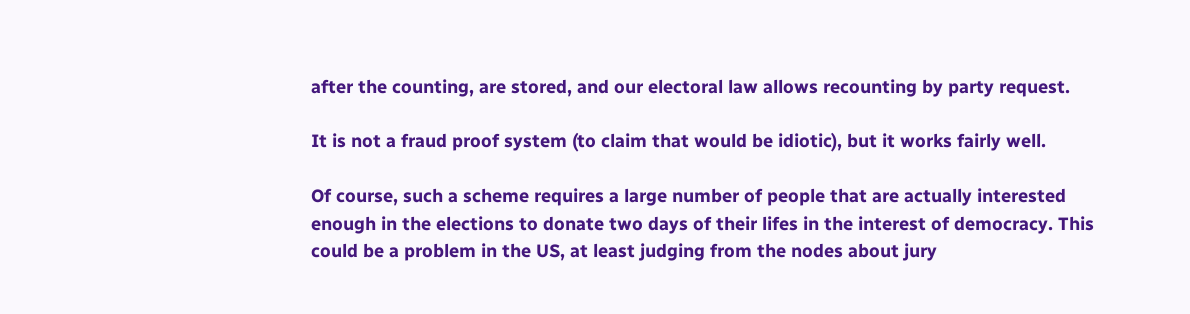after the counting, are stored, and our electoral law allows recounting by party request.

It is not a fraud proof system (to claim that would be idiotic), but it works fairly well.

Of course, such a scheme requires a large number of people that are actually interested enough in the elections to donate two days of their lifes in the interest of democracy. This could be a problem in the US, at least judging from the nodes about jury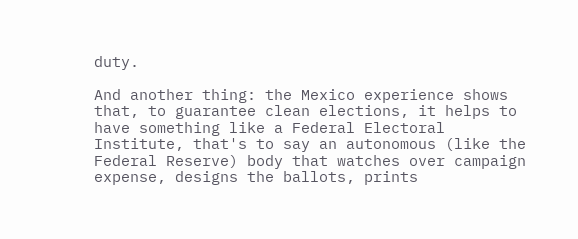duty.

And another thing: the Mexico experience shows that, to guarantee clean elections, it helps to have something like a Federal Electoral Institute, that's to say an autonomous (like the Federal Reserve) body that watches over campaign expense, designs the ballots, prints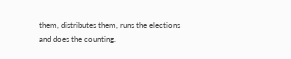them, distributes them, runs the elections and does the counting.